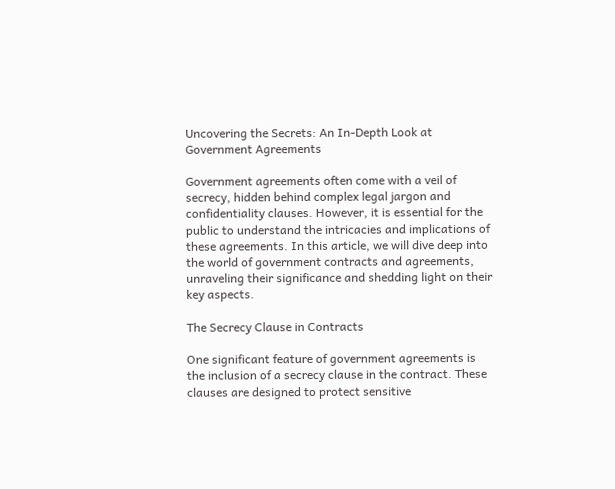Uncovering the Secrets: An In-Depth Look at Government Agreements

Government agreements often come with a veil of secrecy, hidden behind complex legal jargon and confidentiality clauses. However, it is essential for the public to understand the intricacies and implications of these agreements. In this article, we will dive deep into the world of government contracts and agreements, unraveling their significance and shedding light on their key aspects.

The Secrecy Clause in Contracts

One significant feature of government agreements is the inclusion of a secrecy clause in the contract. These clauses are designed to protect sensitive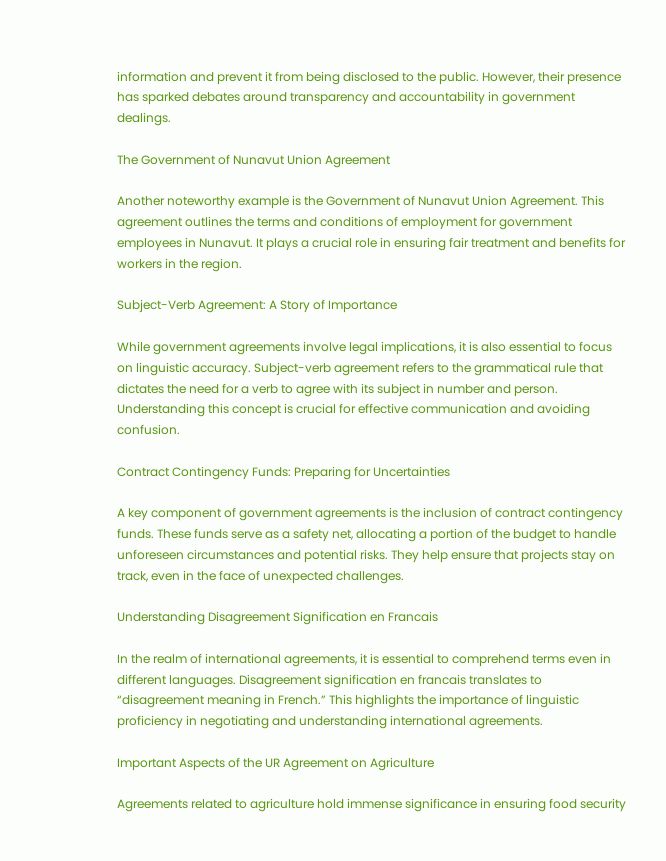information and prevent it from being disclosed to the public. However, their presence has sparked debates around transparency and accountability in government dealings.

The Government of Nunavut Union Agreement

Another noteworthy example is the Government of Nunavut Union Agreement. This agreement outlines the terms and conditions of employment for government employees in Nunavut. It plays a crucial role in ensuring fair treatment and benefits for workers in the region.

Subject-Verb Agreement: A Story of Importance

While government agreements involve legal implications, it is also essential to focus on linguistic accuracy. Subject-verb agreement refers to the grammatical rule that dictates the need for a verb to agree with its subject in number and person. Understanding this concept is crucial for effective communication and avoiding confusion.

Contract Contingency Funds: Preparing for Uncertainties

A key component of government agreements is the inclusion of contract contingency funds. These funds serve as a safety net, allocating a portion of the budget to handle unforeseen circumstances and potential risks. They help ensure that projects stay on track, even in the face of unexpected challenges.

Understanding Disagreement Signification en Francais

In the realm of international agreements, it is essential to comprehend terms even in different languages. Disagreement signification en francais translates to “disagreement meaning in French.” This highlights the importance of linguistic proficiency in negotiating and understanding international agreements.

Important Aspects of the UR Agreement on Agriculture

Agreements related to agriculture hold immense significance in ensuring food security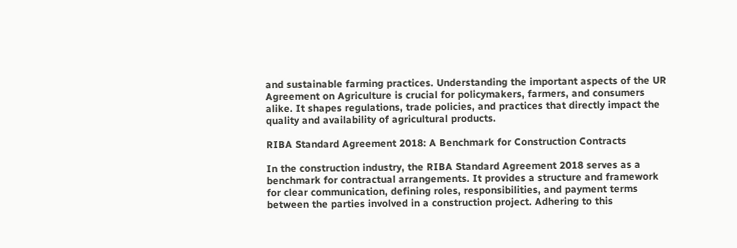and sustainable farming practices. Understanding the important aspects of the UR Agreement on Agriculture is crucial for policymakers, farmers, and consumers alike. It shapes regulations, trade policies, and practices that directly impact the quality and availability of agricultural products.

RIBA Standard Agreement 2018: A Benchmark for Construction Contracts

In the construction industry, the RIBA Standard Agreement 2018 serves as a benchmark for contractual arrangements. It provides a structure and framework for clear communication, defining roles, responsibilities, and payment terms between the parties involved in a construction project. Adhering to this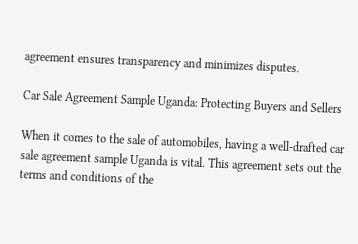agreement ensures transparency and minimizes disputes.

Car Sale Agreement Sample Uganda: Protecting Buyers and Sellers

When it comes to the sale of automobiles, having a well-drafted car sale agreement sample Uganda is vital. This agreement sets out the terms and conditions of the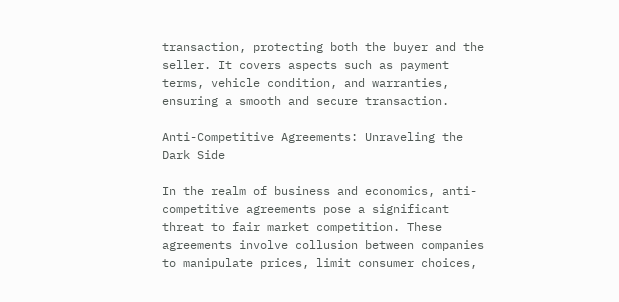transaction, protecting both the buyer and the seller. It covers aspects such as payment terms, vehicle condition, and warranties, ensuring a smooth and secure transaction.

Anti-Competitive Agreements: Unraveling the Dark Side

In the realm of business and economics, anti-competitive agreements pose a significant threat to fair market competition. These agreements involve collusion between companies to manipulate prices, limit consumer choices,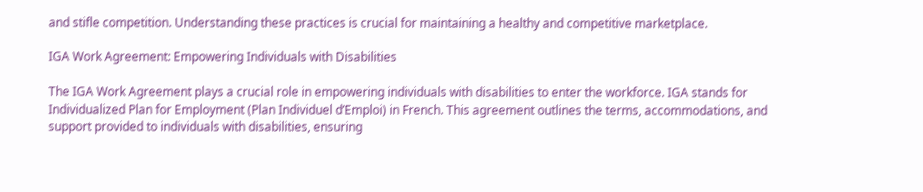and stifle competition. Understanding these practices is crucial for maintaining a healthy and competitive marketplace.

IGA Work Agreement: Empowering Individuals with Disabilities

The IGA Work Agreement plays a crucial role in empowering individuals with disabilities to enter the workforce. IGA stands for Individualized Plan for Employment (Plan Individuel d’Emploi) in French. This agreement outlines the terms, accommodations, and support provided to individuals with disabilities, ensuring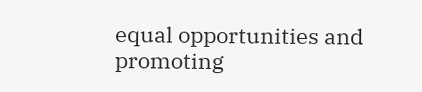equal opportunities and promoting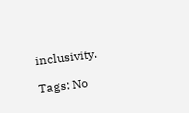inclusivity.

Tags: No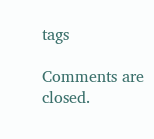tags

Comments are closed.